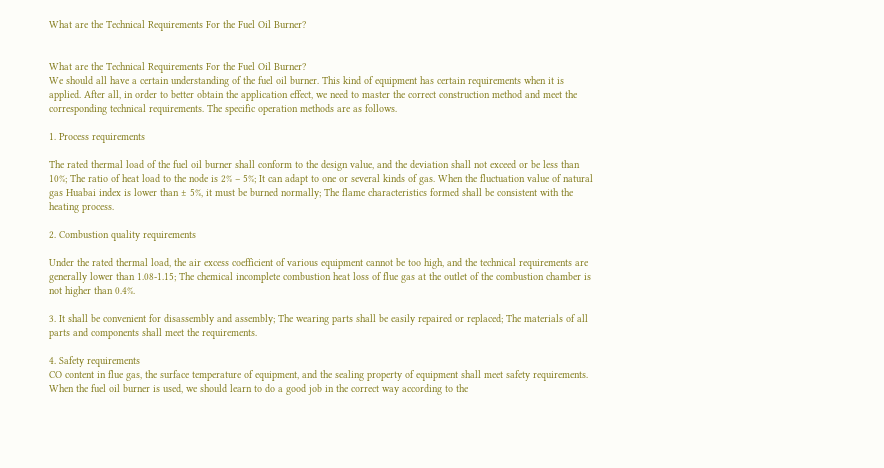What are the Technical Requirements For the Fuel Oil Burner?


What are the Technical Requirements For the Fuel Oil Burner?
We should all have a certain understanding of the fuel oil burner. This kind of equipment has certain requirements when it is applied. After all, in order to better obtain the application effect, we need to master the correct construction method and meet the corresponding technical requirements. The specific operation methods are as follows.

1. Process requirements

The rated thermal load of the fuel oil burner shall conform to the design value, and the deviation shall not exceed or be less than 10%; The ratio of heat load to the node is 2% – 5%; It can adapt to one or several kinds of gas. When the fluctuation value of natural gas Huabai index is lower than ± 5%, it must be burned normally; The flame characteristics formed shall be consistent with the heating process.

2. Combustion quality requirements

Under the rated thermal load, the air excess coefficient of various equipment cannot be too high, and the technical requirements are generally lower than 1.08-1.15; The chemical incomplete combustion heat loss of flue gas at the outlet of the combustion chamber is not higher than 0.4%.

3. It shall be convenient for disassembly and assembly; The wearing parts shall be easily repaired or replaced; The materials of all parts and components shall meet the requirements.

4. Safety requirements
CO content in flue gas, the surface temperature of equipment, and the sealing property of equipment shall meet safety requirements.
When the fuel oil burner is used, we should learn to do a good job in the correct way according to the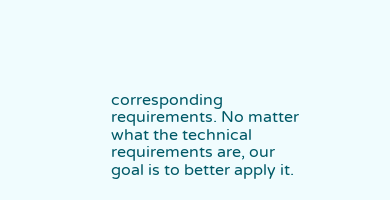corresponding requirements. No matter what the technical requirements are, our goal is to better apply it.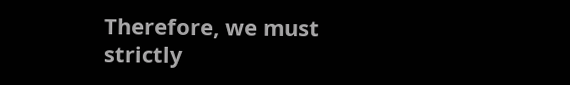Therefore, we must strictly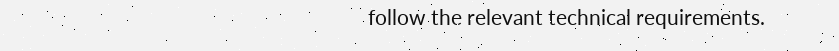follow the relevant technical requirements.